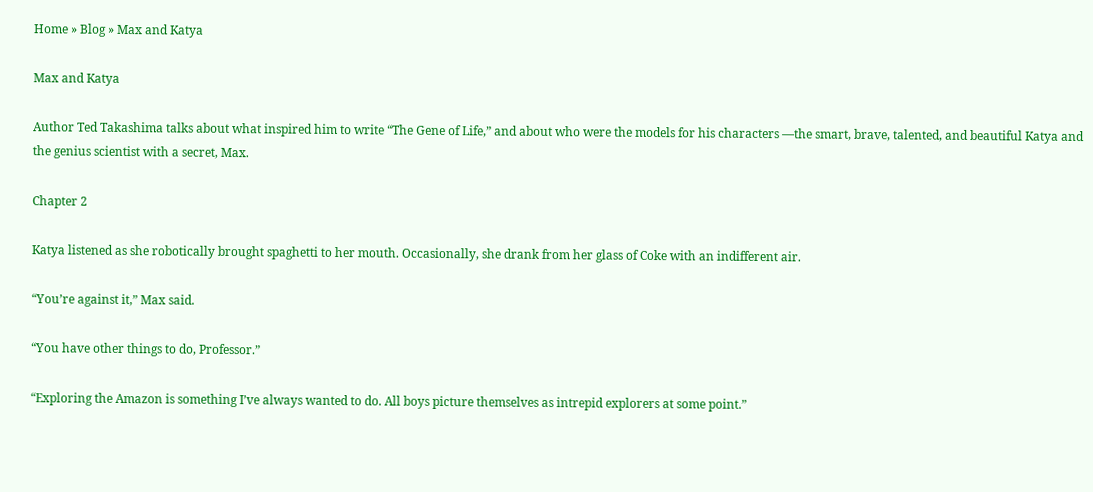Home » Blog » Max and Katya

Max and Katya

Author Ted Takashima talks about what inspired him to write “The Gene of Life,” and about who were the models for his characters —the smart, brave, talented, and beautiful Katya and the genius scientist with a secret, Max.

Chapter 2

Katya listened as she robotically brought spaghetti to her mouth. Occasionally, she drank from her glass of Coke with an indifferent air.

“You’re against it,” Max said.

“You have other things to do, Professor.”

“Exploring the Amazon is something I’ve always wanted to do. All boys picture themselves as intrepid explorers at some point.”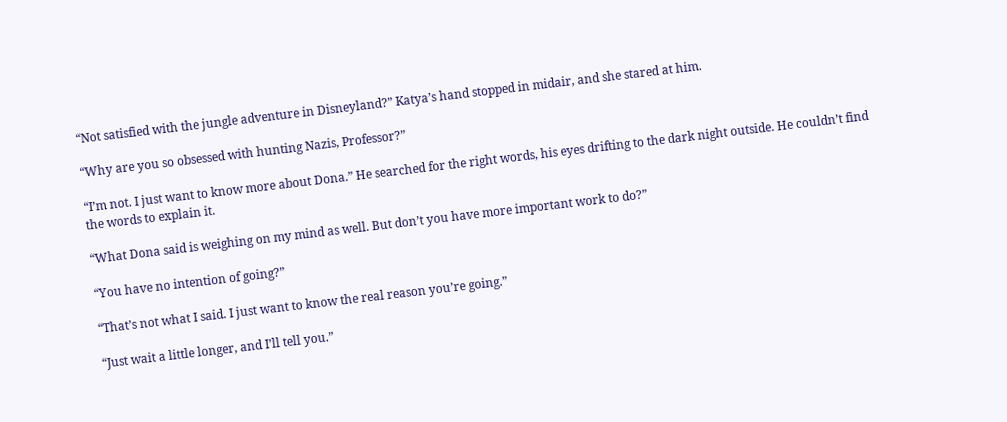“Not satisfied with the jungle adventure in Disneyland?” Katya’s hand stopped in midair, and she stared at him.

“Why are you so obsessed with hunting Nazis, Professor?”

“I’m not. I just want to know more about Dona.” He searched for the right words, his eyes drifting to the dark night outside. He couldn’t find the words to explain it.

“What Dona said is weighing on my mind as well. But don’t you have more important work to do?”

“You have no intention of going?”

“That’s not what I said. I just want to know the real reason you’re going.”

“Just wait a little longer, and I’ll tell you.”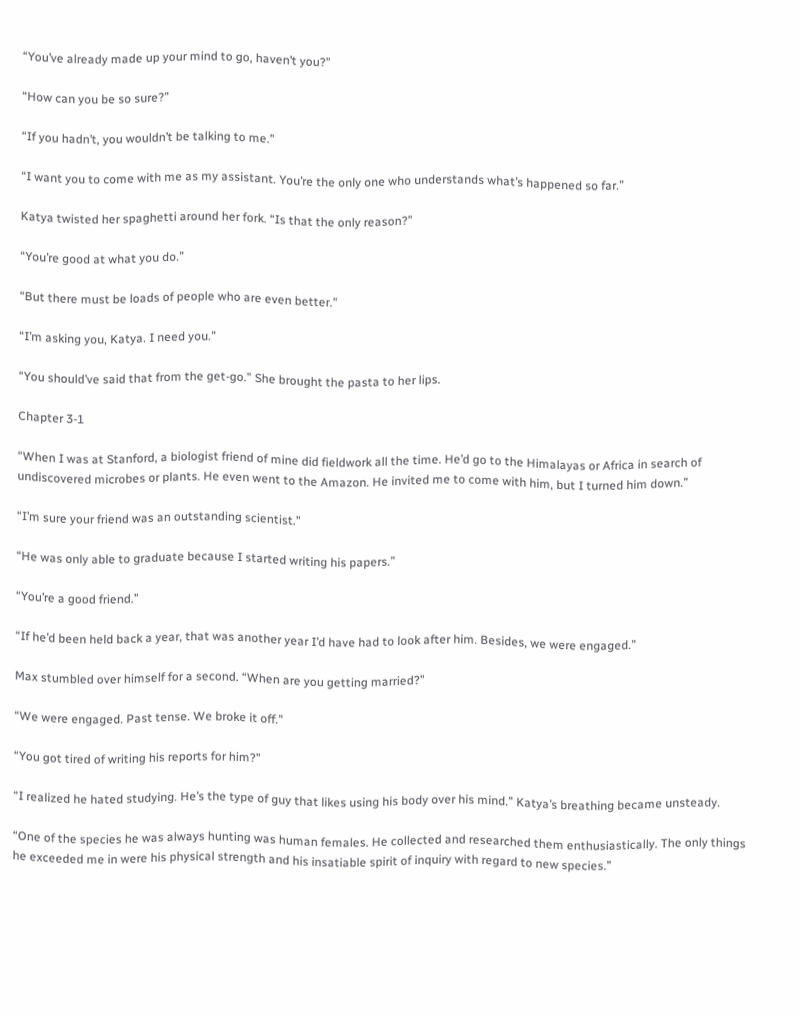“You’ve already made up your mind to go, haven’t you?”

“How can you be so sure?”

“If you hadn’t, you wouldn’t be talking to me.”

“I want you to come with me as my assistant. You’re the only one who understands what’s happened so far.”

Katya twisted her spaghetti around her fork. “Is that the only reason?”

“You’re good at what you do.”

“But there must be loads of people who are even better.”

“I’m asking you, Katya. I need you.”

“You should’ve said that from the get-go.” She brought the pasta to her lips.

Chapter 3-1

“When I was at Stanford, a biologist friend of mine did fieldwork all the time. He’d go to the Himalayas or Africa in search of undiscovered microbes or plants. He even went to the Amazon. He invited me to come with him, but I turned him down.”

“I’m sure your friend was an outstanding scientist.”

“He was only able to graduate because I started writing his papers.”

“You’re a good friend.”

“If he’d been held back a year, that was another year I’d have had to look after him. Besides, we were engaged.”

Max stumbled over himself for a second. “When are you getting married?”

“We were engaged. Past tense. We broke it off.”

“You got tired of writing his reports for him?”

“I realized he hated studying. He’s the type of guy that likes using his body over his mind.” Katya’s breathing became unsteady.

“One of the species he was always hunting was human females. He collected and researched them enthusiastically. The only things he exceeded me in were his physical strength and his insatiable spirit of inquiry with regard to new species.”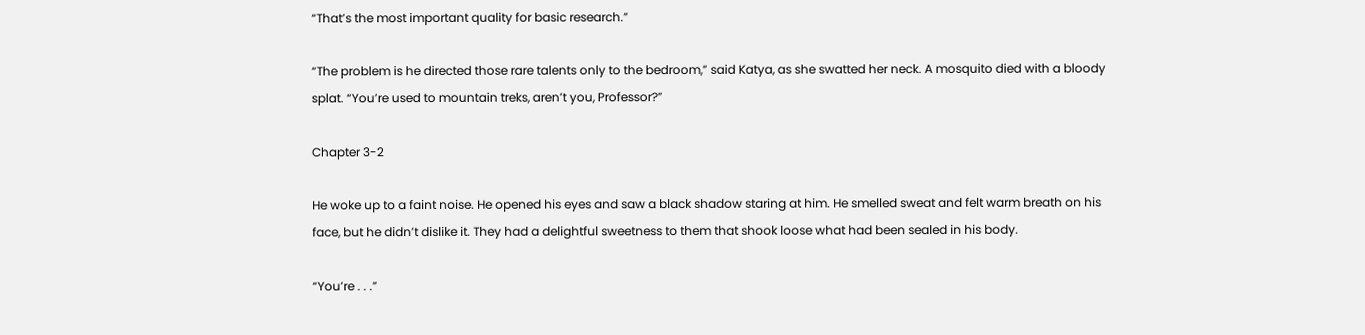“That’s the most important quality for basic research.”

“The problem is he directed those rare talents only to the bedroom,” said Katya, as she swatted her neck. A mosquito died with a bloody splat. “You’re used to mountain treks, aren’t you, Professor?”

Chapter 3-2

He woke up to a faint noise. He opened his eyes and saw a black shadow staring at him. He smelled sweat and felt warm breath on his face, but he didn’t dislike it. They had a delightful sweetness to them that shook loose what had been sealed in his body.

“You’re . . .”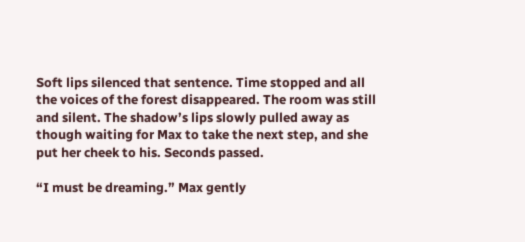Soft lips silenced that sentence. Time stopped and all the voices of the forest disappeared. The room was still and silent. The shadow’s lips slowly pulled away as though waiting for Max to take the next step, and she put her cheek to his. Seconds passed.

“I must be dreaming.” Max gently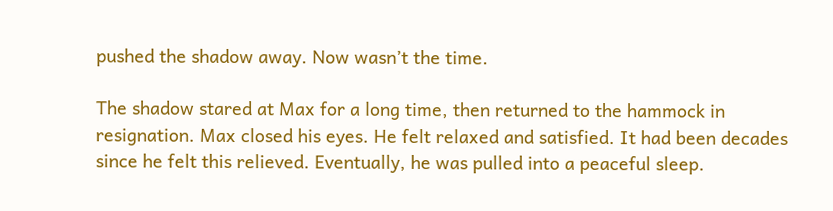pushed the shadow away. Now wasn’t the time.

The shadow stared at Max for a long time, then returned to the hammock in resignation. Max closed his eyes. He felt relaxed and satisfied. It had been decades since he felt this relieved. Eventually, he was pulled into a peaceful sleep.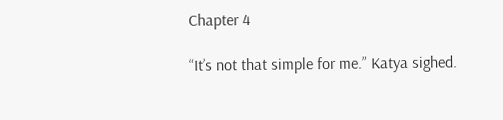Chapter 4

“It’s not that simple for me.” Katya sighed.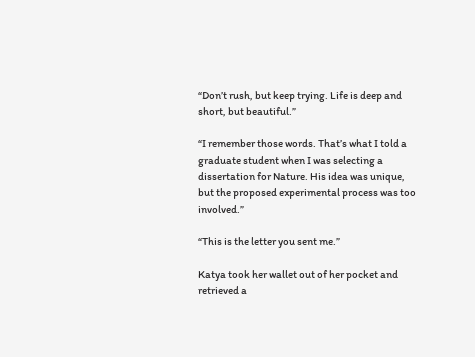“Don’t rush, but keep trying. Life is deep and short, but beautiful.”

“I remember those words. That’s what I told a graduate student when I was selecting a dissertation for Nature. His idea was unique, but the proposed experimental process was too involved.”

“This is the letter you sent me.”

Katya took her wallet out of her pocket and retrieved a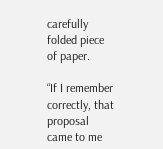carefully folded piece of paper.

“If I remember correctly, that proposal came to me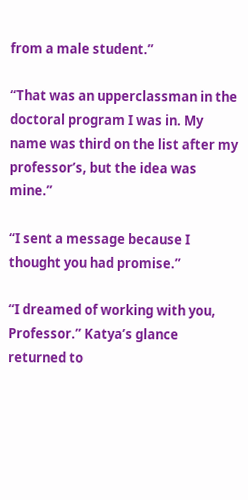from a male student.”

“That was an upperclassman in the doctoral program I was in. My name was third on the list after my professor’s, but the idea was mine.”

“I sent a message because I thought you had promise.”

“I dreamed of working with you, Professor.” Katya’s glance returned to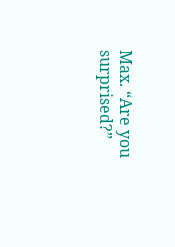Max. “Are you surprised?”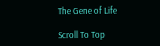The Gene of Life

Scroll To Top